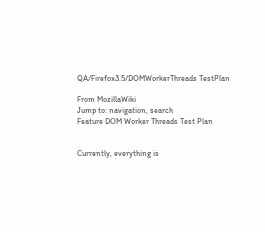QA/Firefox3.5/DOMWorkerThreads TestPlan

From MozillaWiki
Jump to: navigation, search
Feature DOM Worker Threads Test Plan


Currently, everything is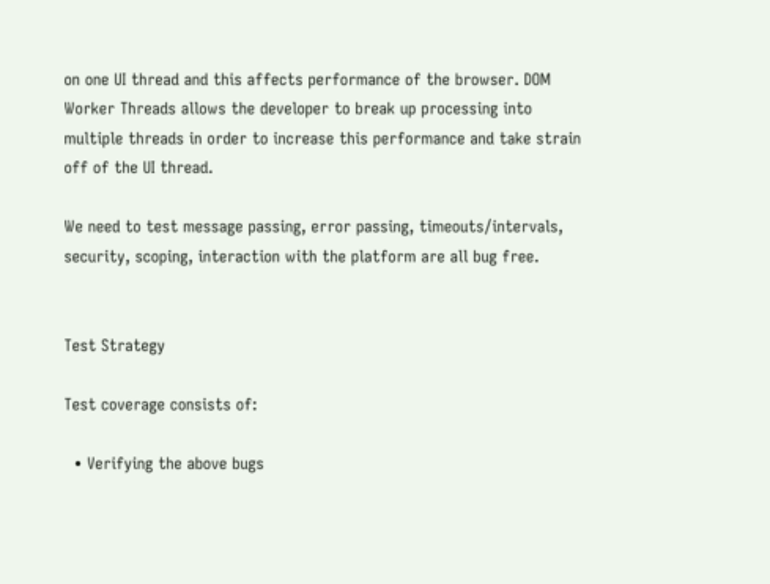on one UI thread and this affects performance of the browser. DOM Worker Threads allows the developer to break up processing into multiple threads in order to increase this performance and take strain off of the UI thread.

We need to test message passing, error passing, timeouts/intervals, security, scoping, interaction with the platform are all bug free.


Test Strategy

Test coverage consists of:

  • Verifying the above bugs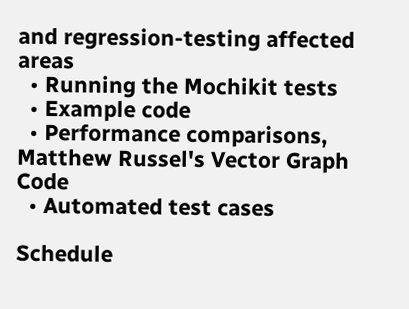and regression-testing affected areas
  • Running the Mochikit tests
  • Example code
  • Performance comparisons, Matthew Russel's Vector Graph Code
  • Automated test cases

Schedule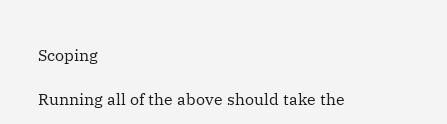Scoping

Running all of the above should take the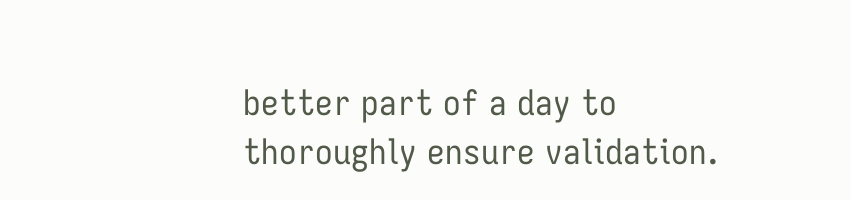better part of a day to thoroughly ensure validation.